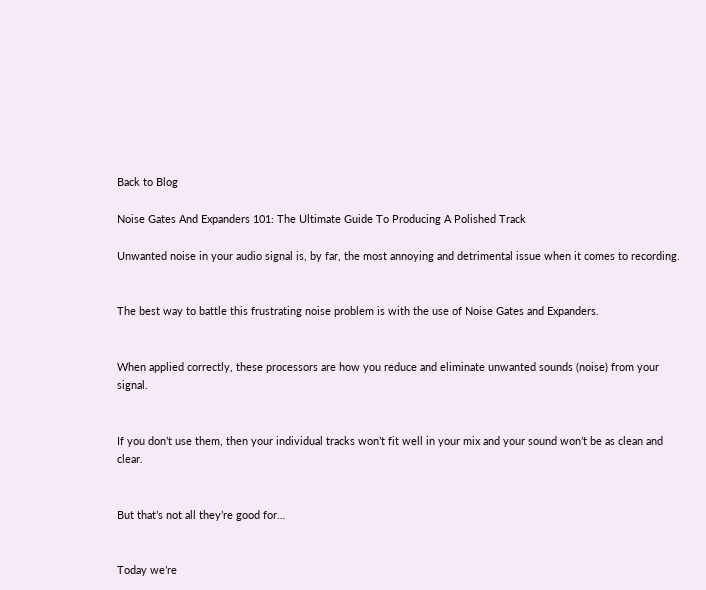Back to Blog

Noise Gates And Expanders 101: The Ultimate Guide To Producing A Polished Track

Unwanted noise in your audio signal is, by far, the most annoying and detrimental issue when it comes to recording.


The best way to battle this frustrating noise problem is with the use of Noise Gates and Expanders.


When applied correctly, these processors are how you reduce and eliminate unwanted sounds (noise) from your signal.


If you don’t use them, then your individual tracks won’t fit well in your mix and your sound won’t be as clean and clear.


But that’s not all they’re good for…


Today we’re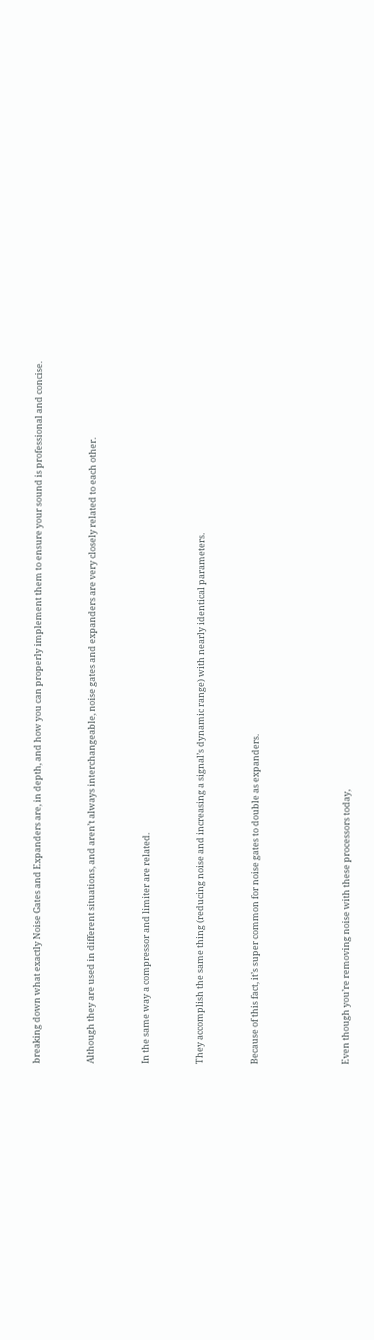breaking down what exactly Noise Gates and Expanders are, in depth, and how you can properly implement them to ensure your sound is professional and concise.


Although they are used in different situations, and aren’t always interchangeable, noise gates and expanders are very closely related to each other.


In the same way a compressor and limiter are related.


They accomplish the same thing (reducing noise and increasing a signal’s dynamic range) with nearly identical parameters.


Because of this fact, it’s super common for noise gates to double as expanders.




Even though you’re removing noise with these processors today,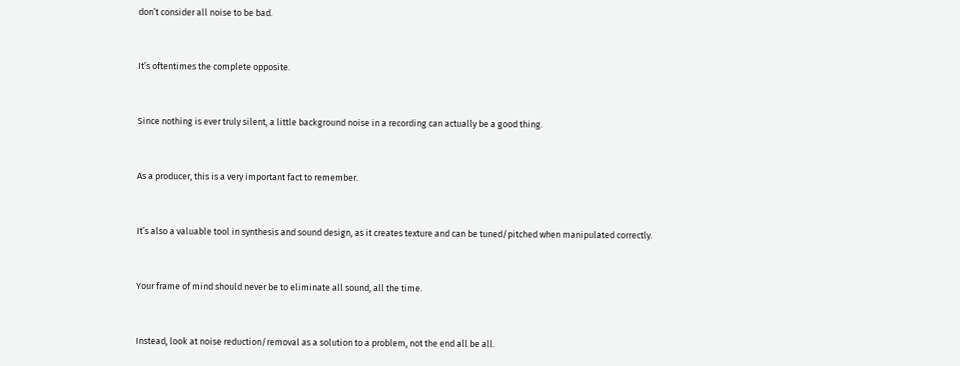don’t consider all noise to be bad.


It’s oftentimes the complete opposite.


Since nothing is ever truly silent, a little background noise in a recording can actually be a good thing.


As a producer, this is a very important fact to remember.


It’s also a valuable tool in synthesis and sound design, as it creates texture and can be tuned/pitched when manipulated correctly.


Your frame of mind should never be to eliminate all sound, all the time.


Instead, look at noise reduction/removal as a solution to a problem, not the end all be all.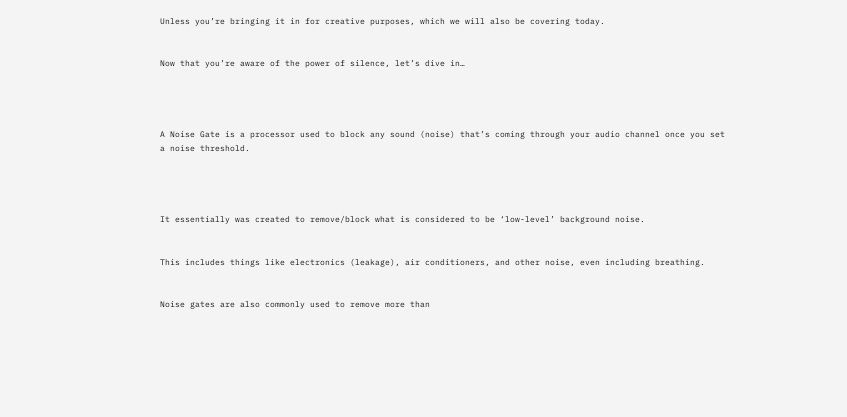Unless you’re bringing it in for creative purposes, which we will also be covering today.


Now that you’re aware of the power of silence, let’s dive in…




A Noise Gate is a processor used to block any sound (noise) that’s coming through your audio channel once you set a noise threshold.




It essentially was created to remove/block what is considered to be ‘low-level’ background noise.


This includes things like electronics (leakage), air conditioners, and other noise, even including breathing.


Noise gates are also commonly used to remove more than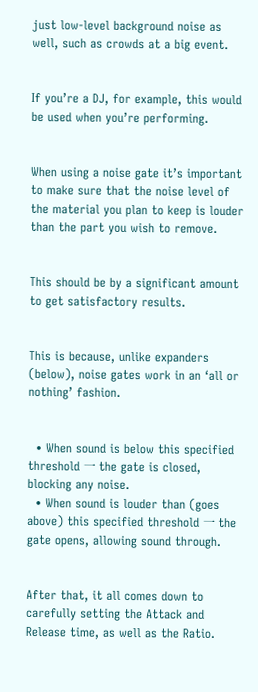just low-level background noise as well, such as crowds at a big event.


If you’re a DJ, for example, this would be used when you’re performing.


When using a noise gate it’s important to make sure that the noise level of the material you plan to keep is louder than the part you wish to remove.


This should be by a significant amount to get satisfactory results.


This is because, unlike expanders (below), noise gates work in an ‘all or nothing’ fashion.


  • When sound is below this specified threshold 一 the gate is closed, blocking any noise.
  • When sound is louder than (goes above) this specified threshold 一 the gate opens, allowing sound through.


After that, it all comes down to carefully setting the Attack and Release time, as well as the Ratio.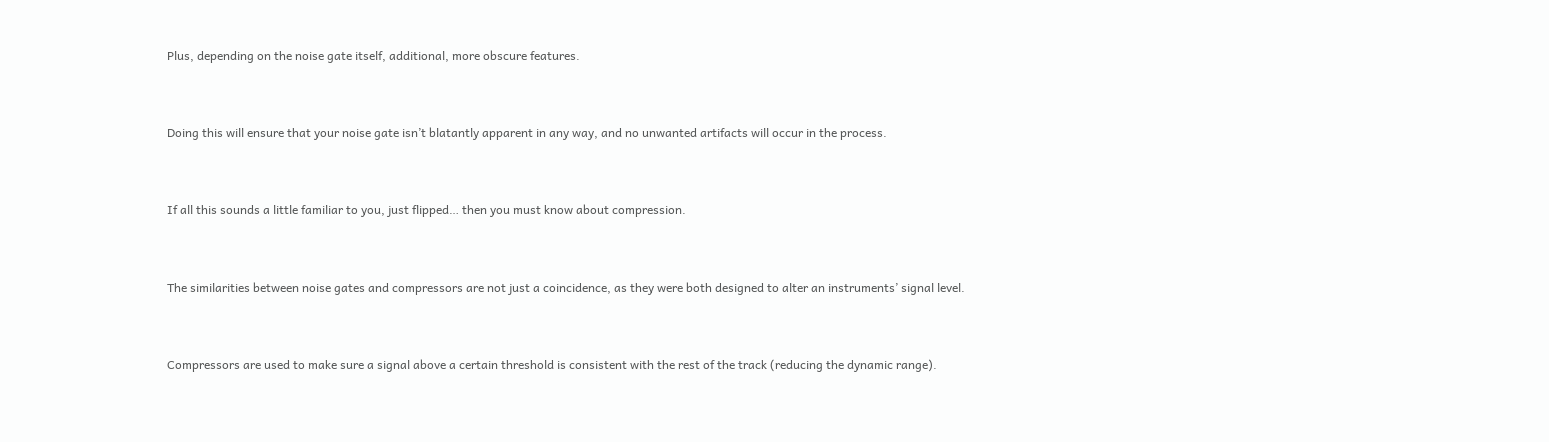Plus, depending on the noise gate itself, additional, more obscure features.


Doing this will ensure that your noise gate isn’t blatantly apparent in any way, and no unwanted artifacts will occur in the process.


If all this sounds a little familiar to you, just flipped… then you must know about compression.


The similarities between noise gates and compressors are not just a coincidence, as they were both designed to alter an instruments’ signal level.


Compressors are used to make sure a signal above a certain threshold is consistent with the rest of the track (reducing the dynamic range).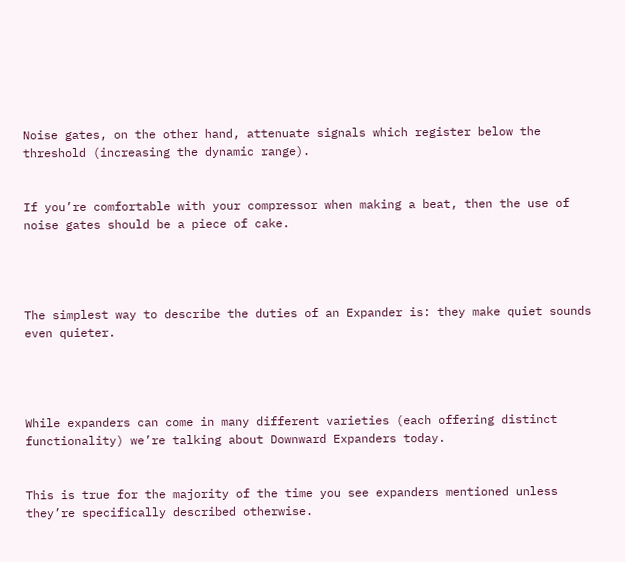Noise gates, on the other hand, attenuate signals which register below the threshold (increasing the dynamic range).


If you’re comfortable with your compressor when making a beat, then the use of noise gates should be a piece of cake.




The simplest way to describe the duties of an Expander is: they make quiet sounds even quieter.




While expanders can come in many different varieties (each offering distinct functionality) we’re talking about Downward Expanders today.


This is true for the majority of the time you see expanders mentioned unless they’re specifically described otherwise.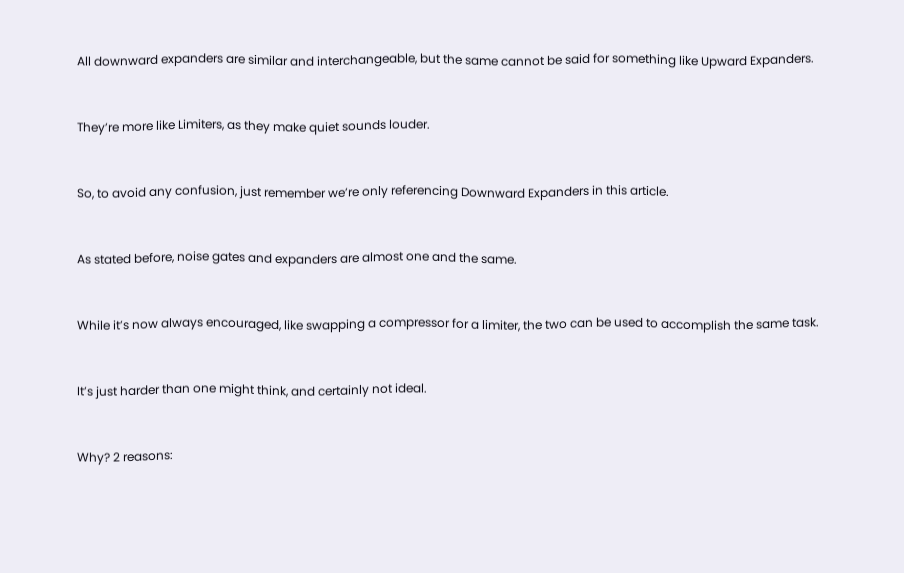All downward expanders are similar and interchangeable, but the same cannot be said for something like Upward Expanders.


They’re more like Limiters, as they make quiet sounds louder.


So, to avoid any confusion, just remember we’re only referencing Downward Expanders in this article.


As stated before, noise gates and expanders are almost one and the same.


While it’s now always encouraged, like swapping a compressor for a limiter, the two can be used to accomplish the same task.


It’s just harder than one might think, and certainly not ideal.


Why? 2 reasons: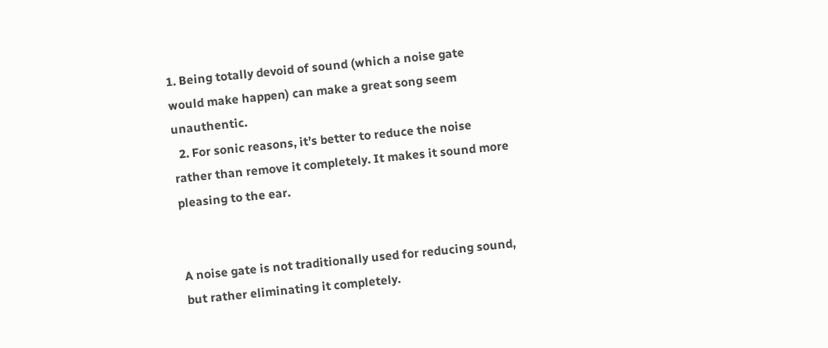1. Being totally devoid of sound (which a noise gate would make happen) can make a great song seem unauthentic.
  2. For sonic reasons, it’s better to reduce the noise rather than remove it completely. It makes it sound more pleasing to the ear.


A noise gate is not traditionally used for reducing sound, but rather eliminating it completely.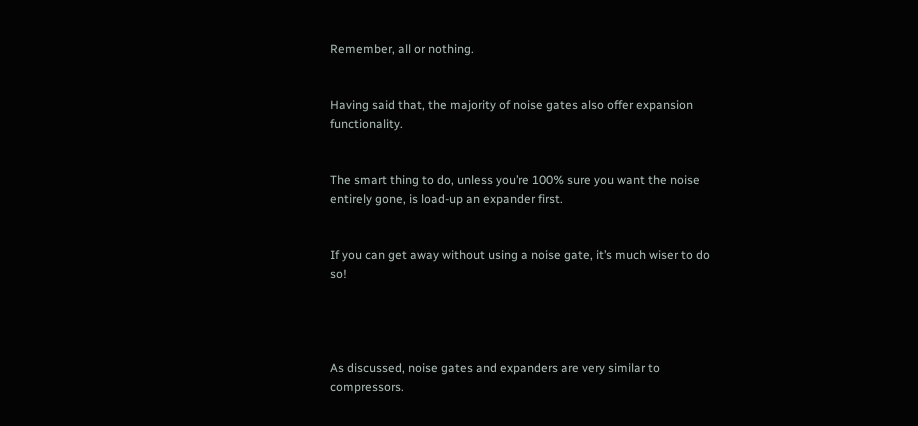Remember, all or nothing.


Having said that, the majority of noise gates also offer expansion functionality.


The smart thing to do, unless you’re 100% sure you want the noise entirely gone, is load-up an expander first.


If you can get away without using a noise gate, it’s much wiser to do so!




As discussed, noise gates and expanders are very similar to compressors.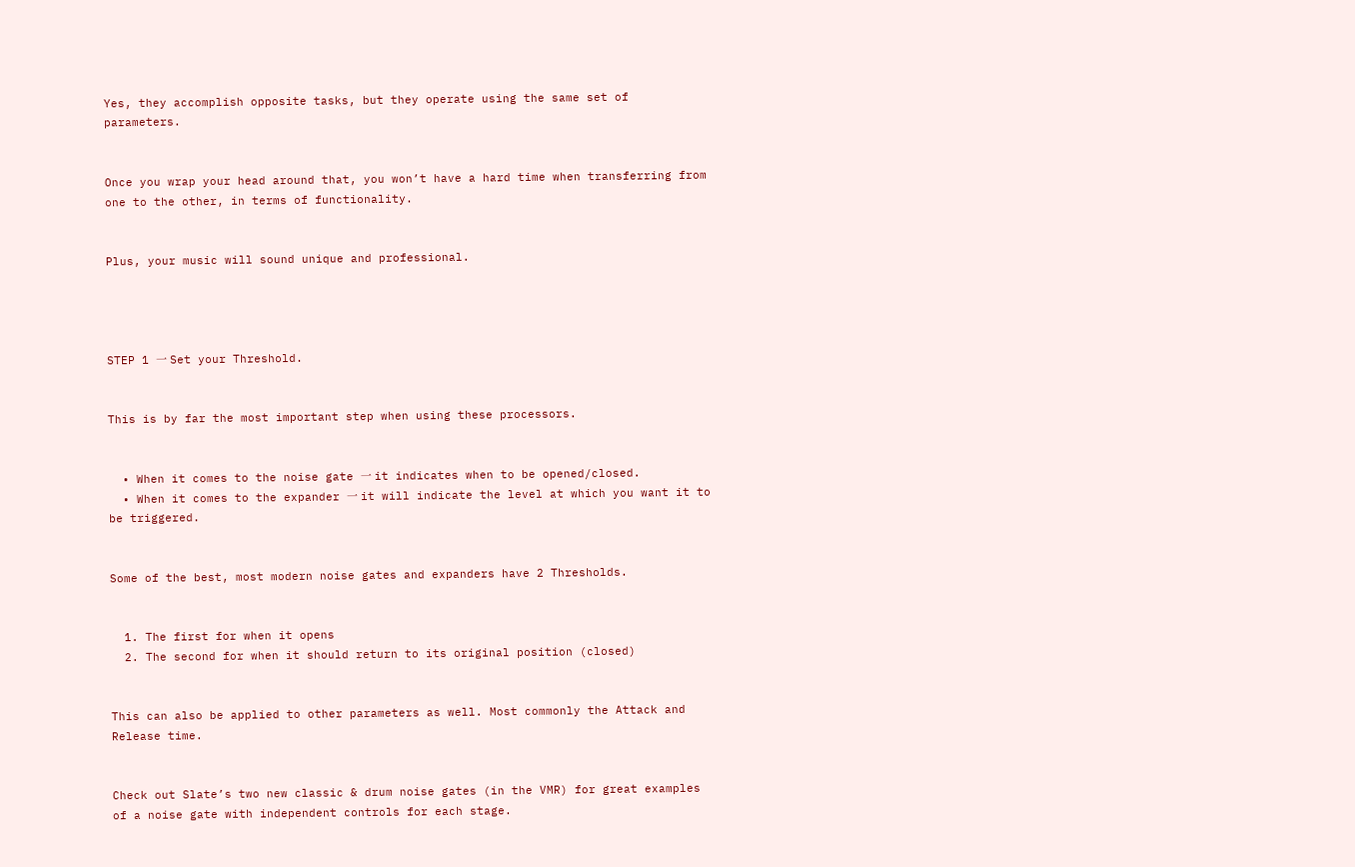Yes, they accomplish opposite tasks, but they operate using the same set of parameters.


Once you wrap your head around that, you won’t have a hard time when transferring from one to the other, in terms of functionality.


Plus, your music will sound unique and professional.




STEP 1 一 Set your Threshold.


This is by far the most important step when using these processors.


  • When it comes to the noise gate 一 it indicates when to be opened/closed.
  • When it comes to the expander 一 it will indicate the level at which you want it to be triggered.


Some of the best, most modern noise gates and expanders have 2 Thresholds.


  1. The first for when it opens
  2. The second for when it should return to its original position (closed)


This can also be applied to other parameters as well. Most commonly the Attack and Release time.


Check out Slate’s two new classic & drum noise gates (in the VMR) for great examples of a noise gate with independent controls for each stage.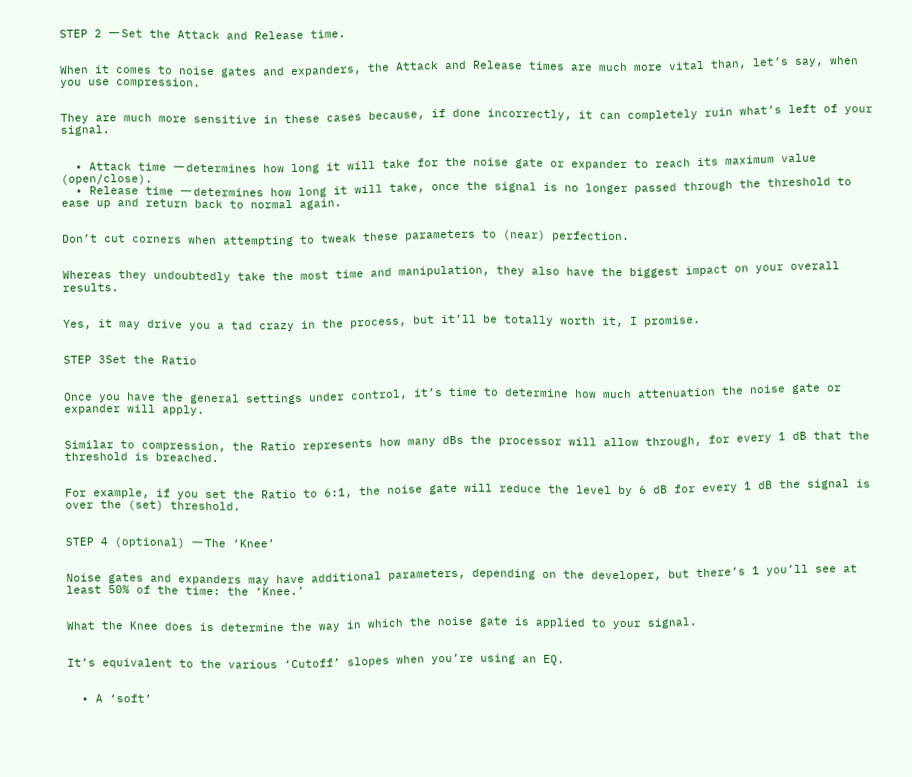STEP 2 一 Set the Attack and Release time.


When it comes to noise gates and expanders, the Attack and Release times are much more vital than, let’s say, when you use compression.


They are much more sensitive in these cases because, if done incorrectly, it can completely ruin what’s left of your signal.


  • Attack time 一 determines how long it will take for the noise gate or expander to reach its maximum value (open/close).
  • Release time 一 determines how long it will take, once the signal is no longer passed through the threshold to ease up and return back to normal again.


Don’t cut corners when attempting to tweak these parameters to (near) perfection.


Whereas they undoubtedly take the most time and manipulation, they also have the biggest impact on your overall results.


Yes, it may drive you a tad crazy in the process, but it’ll be totally worth it, I promise.


STEP 3Set the Ratio


Once you have the general settings under control, it’s time to determine how much attenuation the noise gate or expander will apply.


Similar to compression, the Ratio represents how many dBs the processor will allow through, for every 1 dB that the threshold is breached.


For example, if you set the Ratio to 6:1, the noise gate will reduce the level by 6 dB for every 1 dB the signal is over the (set) threshold.


STEP 4 (optional) 一 The ‘Knee’


Noise gates and expanders may have additional parameters, depending on the developer, but there’s 1 you’ll see at least 50% of the time: the ‘Knee.’


What the Knee does is determine the way in which the noise gate is applied to your signal.


It’s equivalent to the various ‘Cutoff’ slopes when you’re using an EQ.


  • A ‘soft’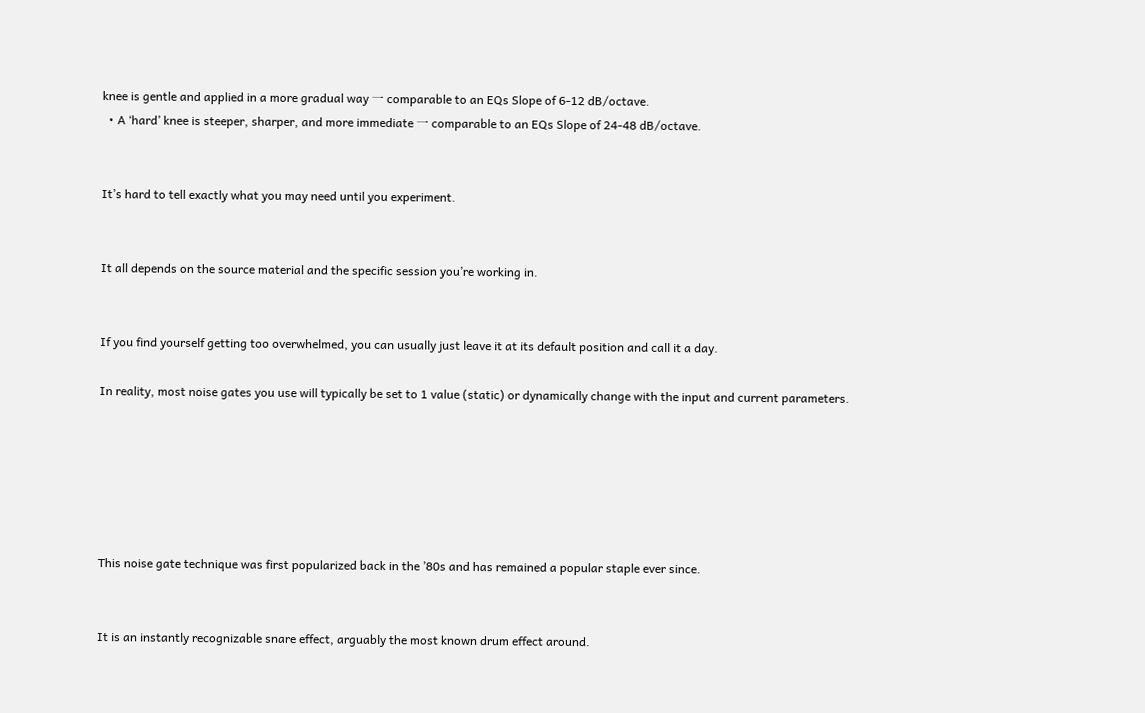knee is gentle and applied in a more gradual way 一 comparable to an EQs Slope of 6-12 dB/octave.
  • A ‘hard’ knee is steeper, sharper, and more immediate 一 comparable to an EQs Slope of 24-48 dB/octave.


It’s hard to tell exactly what you may need until you experiment.


It all depends on the source material and the specific session you’re working in.


If you find yourself getting too overwhelmed, you can usually just leave it at its default position and call it a day.

In reality, most noise gates you use will typically be set to 1 value (static) or dynamically change with the input and current parameters.






This noise gate technique was first popularized back in the ’80s and has remained a popular staple ever since.


It is an instantly recognizable snare effect, arguably the most known drum effect around.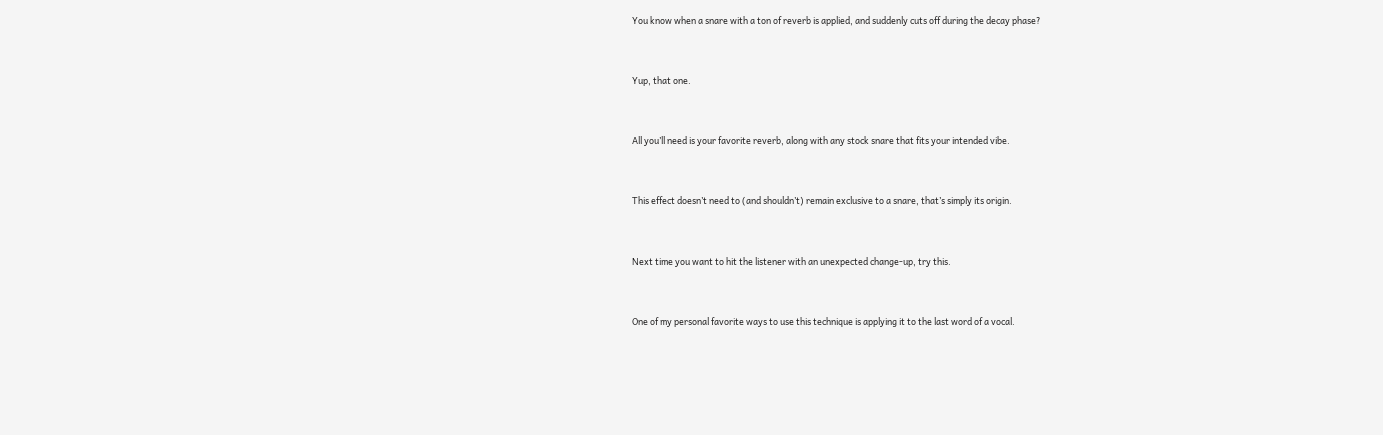You know when a snare with a ton of reverb is applied, and suddenly cuts off during the decay phase?


Yup, that one.


All you’ll need is your favorite reverb, along with any stock snare that fits your intended vibe.


This effect doesn’t need to (and shouldn’t) remain exclusive to a snare, that’s simply its origin.


Next time you want to hit the listener with an unexpected change-up, try this.


One of my personal favorite ways to use this technique is applying it to the last word of a vocal.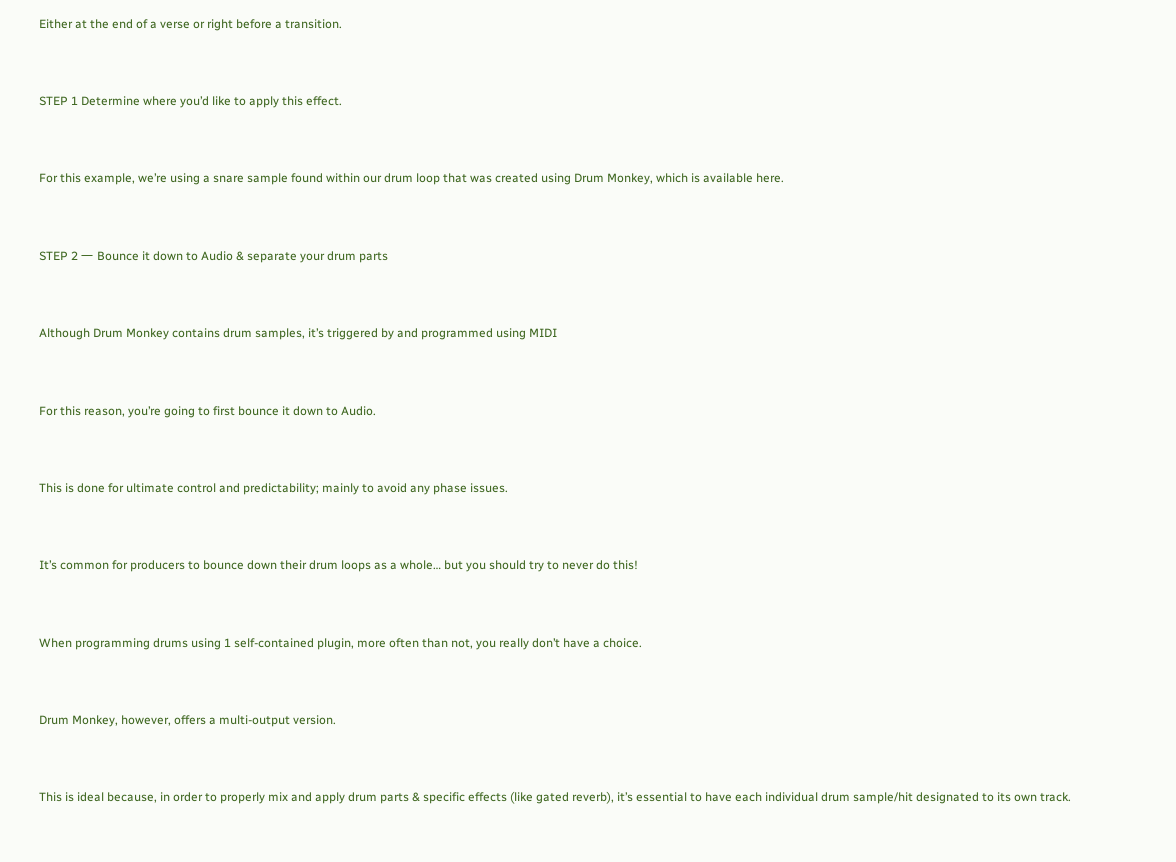Either at the end of a verse or right before a transition.


STEP 1 Determine where you’d like to apply this effect.


For this example, we’re using a snare sample found within our drum loop that was created using Drum Monkey, which is available here.


STEP 2 一 Bounce it down to Audio & separate your drum parts


Although Drum Monkey contains drum samples, it’s triggered by and programmed using MIDI


For this reason, you’re going to first bounce it down to Audio.


This is done for ultimate control and predictability; mainly to avoid any phase issues.


It’s common for producers to bounce down their drum loops as a whole… but you should try to never do this!


When programming drums using 1 self-contained plugin, more often than not, you really don’t have a choice.


Drum Monkey, however, offers a multi-output version.


This is ideal because, in order to properly mix and apply drum parts & specific effects (like gated reverb), it’s essential to have each individual drum sample/hit designated to its own track.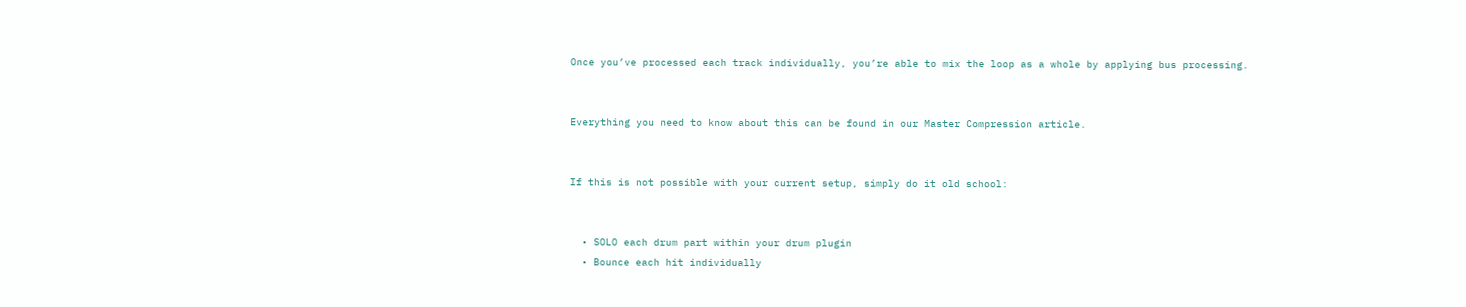Once you’ve processed each track individually, you’re able to mix the loop as a whole by applying bus processing.


Everything you need to know about this can be found in our Master Compression article.


If this is not possible with your current setup, simply do it old school:


  • SOLO each drum part within your drum plugin
  • Bounce each hit individually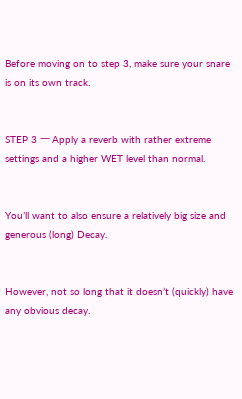Before moving on to step 3, make sure your snare is on its own track.


STEP 3 一 Apply a reverb with rather extreme settings and a higher WET level than normal.


You’ll want to also ensure a relatively big size and generous (long) Decay.


However, not so long that it doesn’t (quickly) have any obvious decay.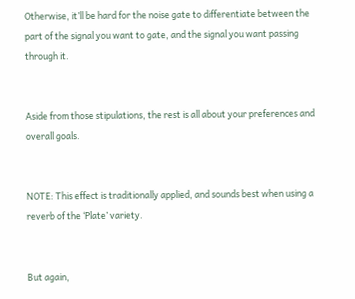Otherwise, it’ll be hard for the noise gate to differentiate between the part of the signal you want to gate, and the signal you want passing through it.


Aside from those stipulations, the rest is all about your preferences and overall goals.


NOTE: This effect is traditionally applied, and sounds best when using a reverb of the ‘Plate’ variety.


But again,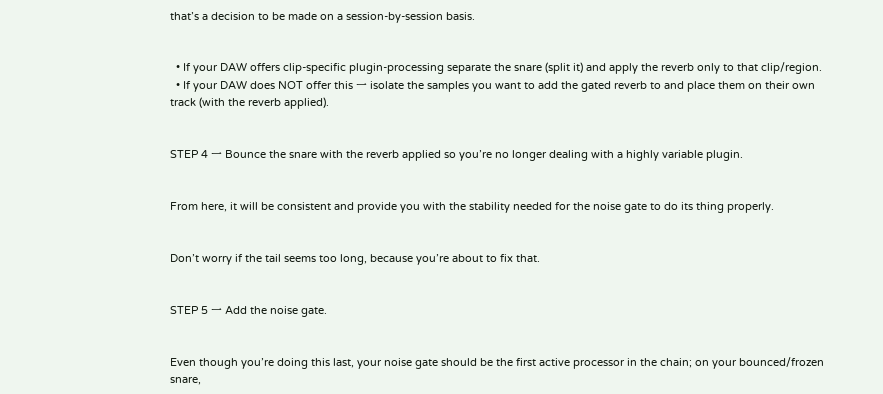that’s a decision to be made on a session-by-session basis.


  • If your DAW offers clip-specific plugin-processing separate the snare (split it) and apply the reverb only to that clip/region.
  • If your DAW does NOT offer this 一 isolate the samples you want to add the gated reverb to and place them on their own track (with the reverb applied).


STEP 4 一 Bounce the snare with the reverb applied so you’re no longer dealing with a highly variable plugin.


From here, it will be consistent and provide you with the stability needed for the noise gate to do its thing properly.


Don’t worry if the tail seems too long, because you’re about to fix that.


STEP 5 一 Add the noise gate.


Even though you’re doing this last, your noise gate should be the first active processor in the chain; on your bounced/frozen snare,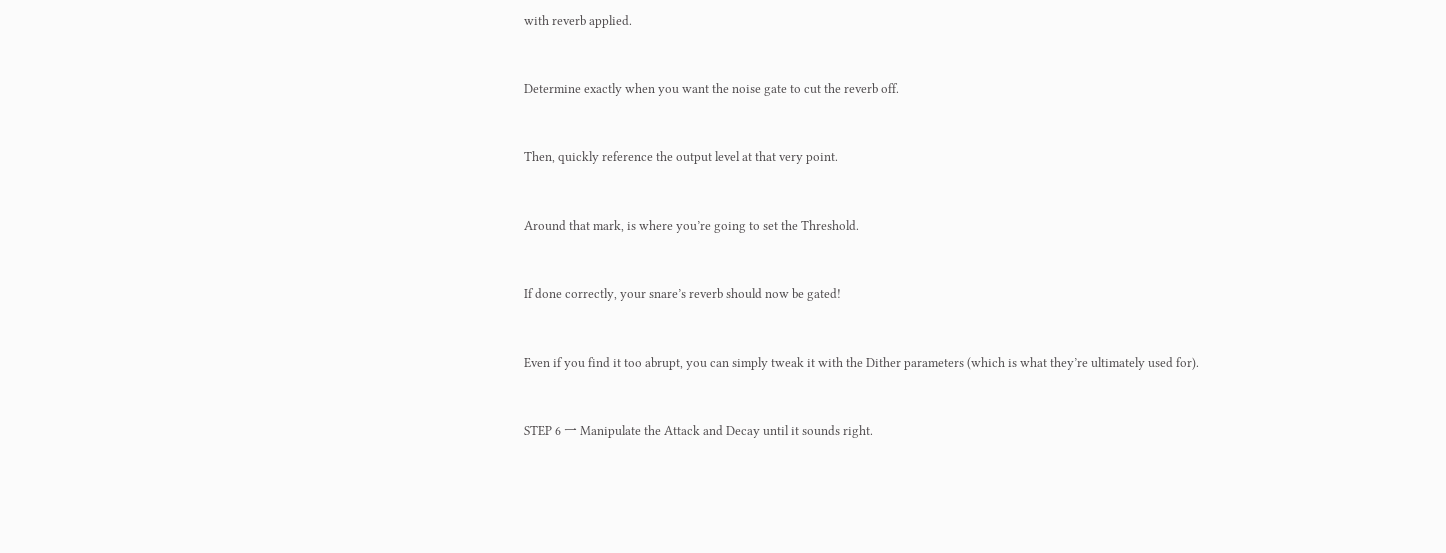with reverb applied.


Determine exactly when you want the noise gate to cut the reverb off.


Then, quickly reference the output level at that very point.


Around that mark, is where you’re going to set the Threshold.


If done correctly, your snare’s reverb should now be gated!


Even if you find it too abrupt, you can simply tweak it with the Dither parameters (which is what they’re ultimately used for).


STEP 6 一 Manipulate the Attack and Decay until it sounds right.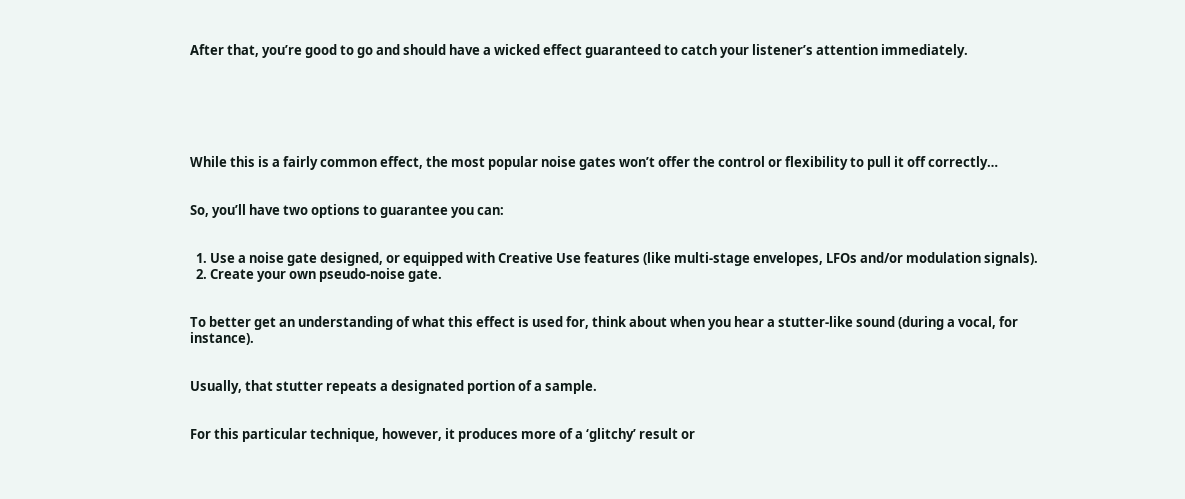After that, you’re good to go and should have a wicked effect guaranteed to catch your listener’s attention immediately.






While this is a fairly common effect, the most popular noise gates won’t offer the control or flexibility to pull it off correctly…


So, you’ll have two options to guarantee you can:


  1. Use a noise gate designed, or equipped with Creative Use features (like multi-stage envelopes, LFOs and/or modulation signals).
  2. Create your own pseudo-noise gate.


To better get an understanding of what this effect is used for, think about when you hear a stutter-like sound (during a vocal, for instance).


Usually, that stutter repeats a designated portion of a sample.


For this particular technique, however, it produces more of a ‘glitchy’ result or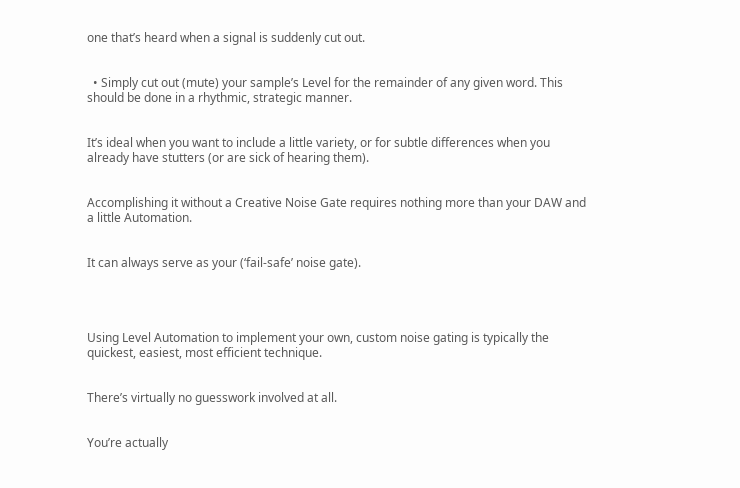one that’s heard when a signal is suddenly cut out.


  • Simply cut out (mute) your sample’s Level for the remainder of any given word. This should be done in a rhythmic, strategic manner.


It’s ideal when you want to include a little variety, or for subtle differences when you already have stutters (or are sick of hearing them).


Accomplishing it without a Creative Noise Gate requires nothing more than your DAW and a little Automation.


It can always serve as your (‘fail-safe’ noise gate).




Using Level Automation to implement your own, custom noise gating is typically the quickest, easiest, most efficient technique.


There’s virtually no guesswork involved at all.


You’re actually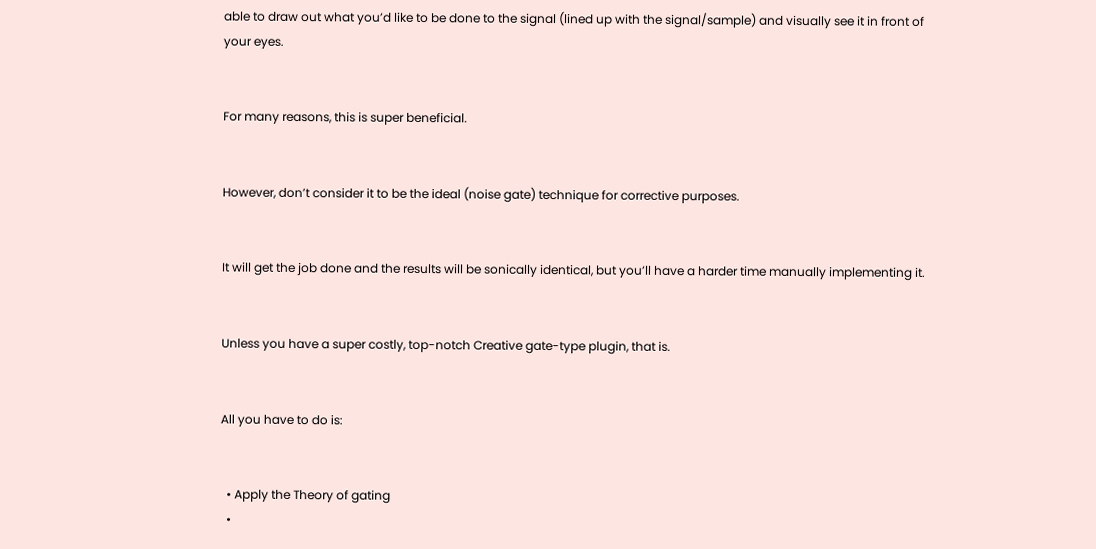able to draw out what you’d like to be done to the signal (lined up with the signal/sample) and visually see it in front of your eyes.


For many reasons, this is super beneficial.


However, don’t consider it to be the ideal (noise gate) technique for corrective purposes.


It will get the job done and the results will be sonically identical, but you’ll have a harder time manually implementing it.


Unless you have a super costly, top-notch Creative gate-type plugin, that is.


All you have to do is:


  • Apply the Theory of gating
  •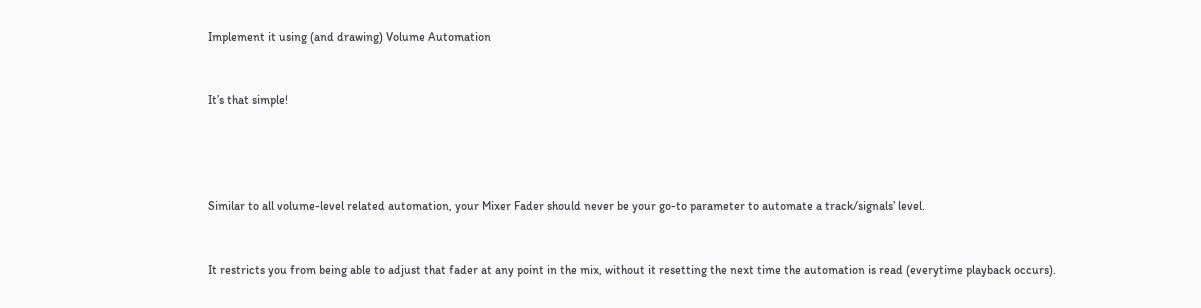Implement it using (and drawing) Volume Automation


It’s that simple!




Similar to all volume-level related automation, your Mixer Fader should never be your go-to parameter to automate a track/signals’ level.


It restricts you from being able to adjust that fader at any point in the mix, without it resetting the next time the automation is read (everytime playback occurs).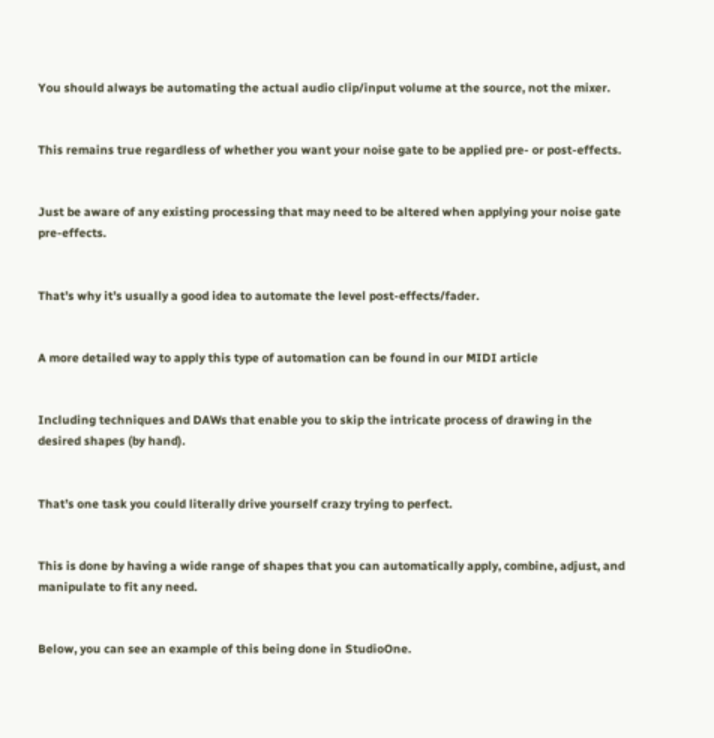You should always be automating the actual audio clip/input volume at the source, not the mixer.


This remains true regardless of whether you want your noise gate to be applied pre- or post-effects.


Just be aware of any existing processing that may need to be altered when applying your noise gate pre-effects.


That’s why it’s usually a good idea to automate the level post-effects/fader.


A more detailed way to apply this type of automation can be found in our MIDI article


Including techniques and DAWs that enable you to skip the intricate process of drawing in the desired shapes (by hand).


That’s one task you could literally drive yourself crazy trying to perfect.


This is done by having a wide range of shapes that you can automatically apply, combine, adjust, and manipulate to fit any need.


Below, you can see an example of this being done in StudioOne.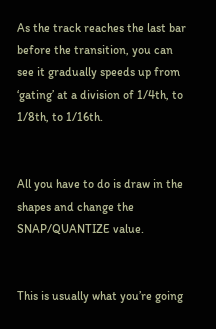As the track reaches the last bar before the transition, you can see it gradually speeds up from ‘gating’ at a division of 1/4th, to 1/8th, to 1/16th.


All you have to do is draw in the shapes and change the SNAP/QUANTIZE value.


This is usually what you’re going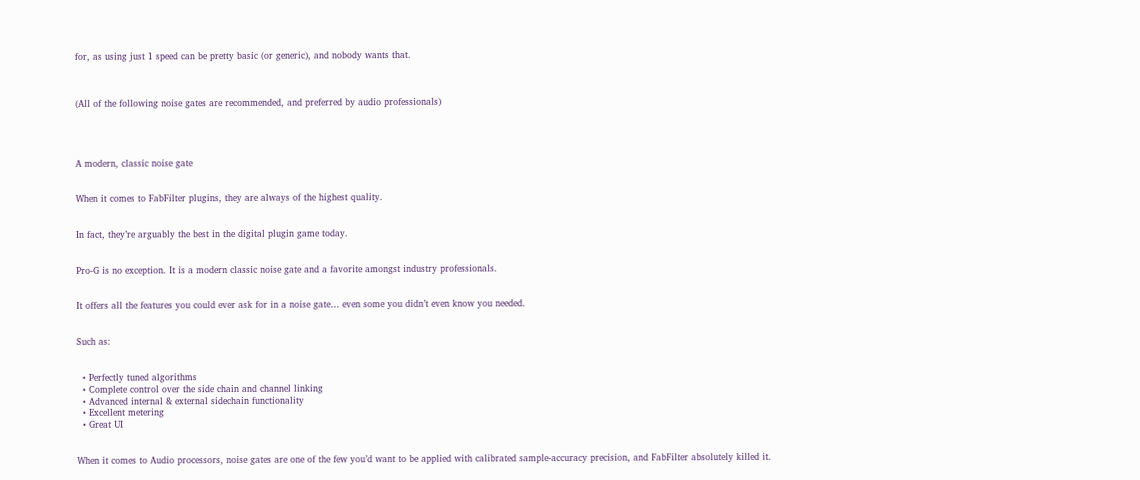for, as using just 1 speed can be pretty basic (or generic), and nobody wants that.



(All of the following noise gates are recommended, and preferred by audio professionals)




A modern, classic noise gate


When it comes to FabFilter plugins, they are always of the highest quality.


In fact, they’re arguably the best in the digital plugin game today.


Pro-G is no exception. It is a modern classic noise gate and a favorite amongst industry professionals.


It offers all the features you could ever ask for in a noise gate… even some you didn’t even know you needed.


Such as:


  • Perfectly tuned algorithms
  • Complete control over the side chain and channel linking
  • Advanced internal & external sidechain functionality
  • Excellent metering
  • Great UI


When it comes to Audio processors, noise gates are one of the few you’d want to be applied with calibrated sample-accuracy precision, and FabFilter absolutely killed it.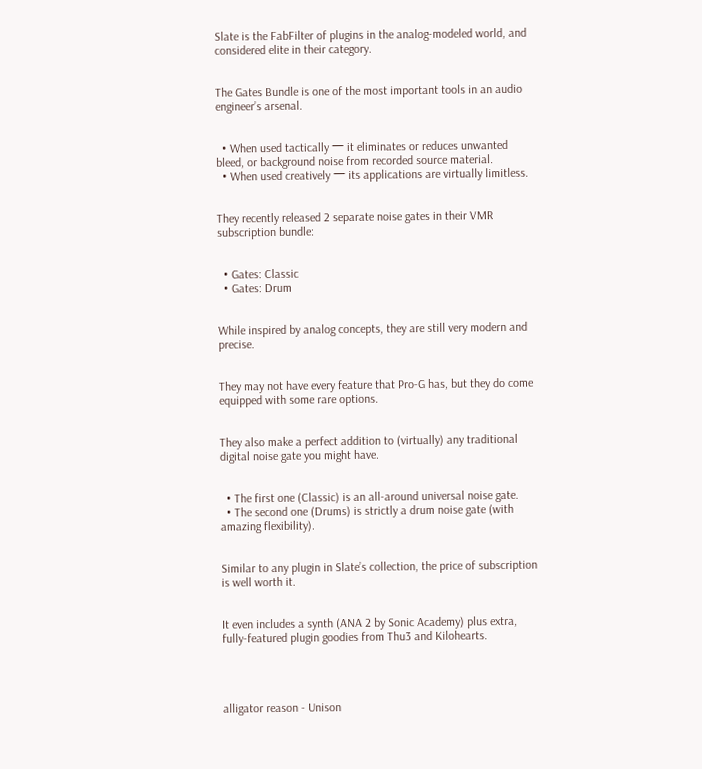Slate is the FabFilter of plugins in the analog-modeled world, and considered elite in their category.


The Gates Bundle is one of the most important tools in an audio engineer’s arsenal.


  • When used tactically 一 it eliminates or reduces unwanted bleed, or background noise from recorded source material.
  • When used creatively 一 its applications are virtually limitless.


They recently released 2 separate noise gates in their VMR subscription bundle:


  • Gates: Classic
  • Gates: Drum


While inspired by analog concepts, they are still very modern and precise.


They may not have every feature that Pro-G has, but they do come equipped with some rare options.


They also make a perfect addition to (virtually) any traditional digital noise gate you might have.


  • The first one (Classic) is an all-around universal noise gate.
  • The second one (Drums) is strictly a drum noise gate (with amazing flexibility).


Similar to any plugin in Slate’s collection, the price of subscription is well worth it.


It even includes a synth (ANA 2 by Sonic Academy) plus extra, fully-featured plugin goodies from Thu3 and Kilohearts.




alligator reason - Unison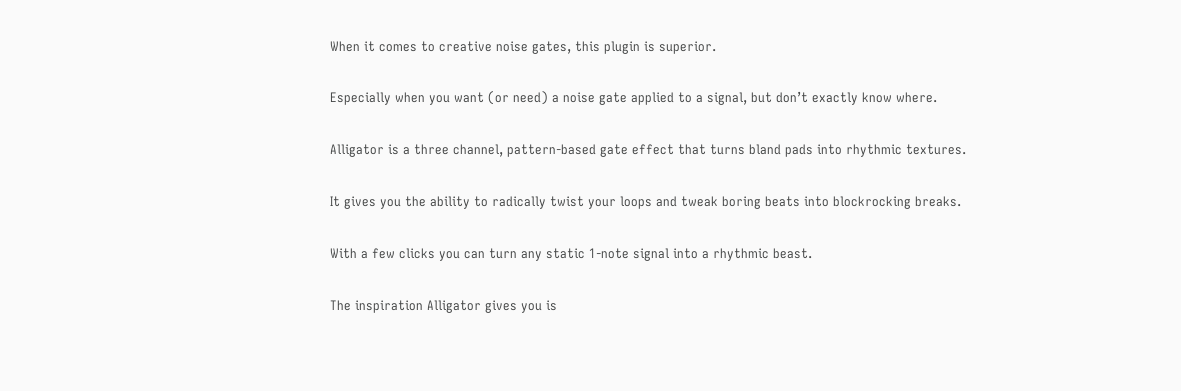When it comes to creative noise gates, this plugin is superior.


Especially when you want (or need) a noise gate applied to a signal, but don’t exactly know where.


Alligator is a three channel, pattern-based gate effect that turns bland pads into rhythmic textures.


It gives you the ability to radically twist your loops and tweak boring beats into blockrocking breaks.


With a few clicks you can turn any static 1-note signal into a rhythmic beast.


The inspiration Alligator gives you is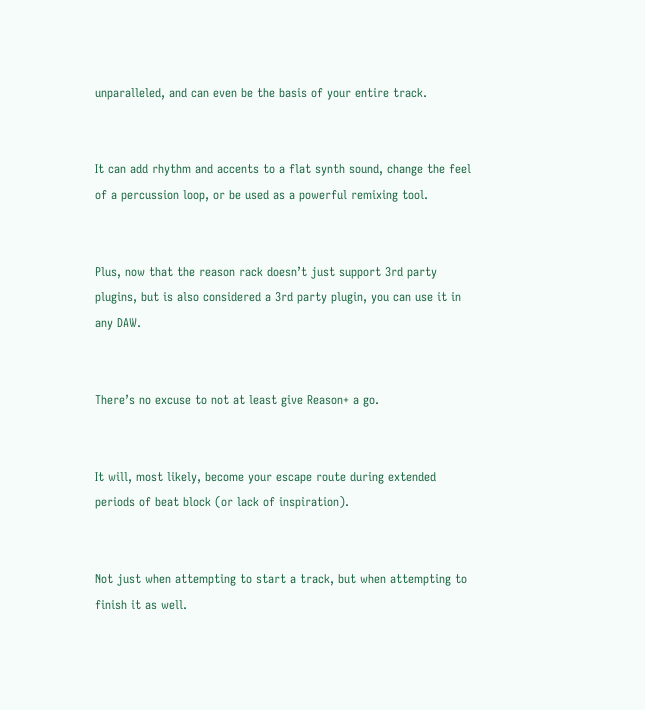unparalleled, and can even be the basis of your entire track.


It can add rhythm and accents to a flat synth sound, change the feel of a percussion loop, or be used as a powerful remixing tool.


Plus, now that the reason rack doesn’t just support 3rd party plugins, but is also considered a 3rd party plugin, you can use it in any DAW.


There’s no excuse to not at least give Reason+ a go.


It will, most likely, become your escape route during extended periods of beat block (or lack of inspiration).


Not just when attempting to start a track, but when attempting to finish it as well.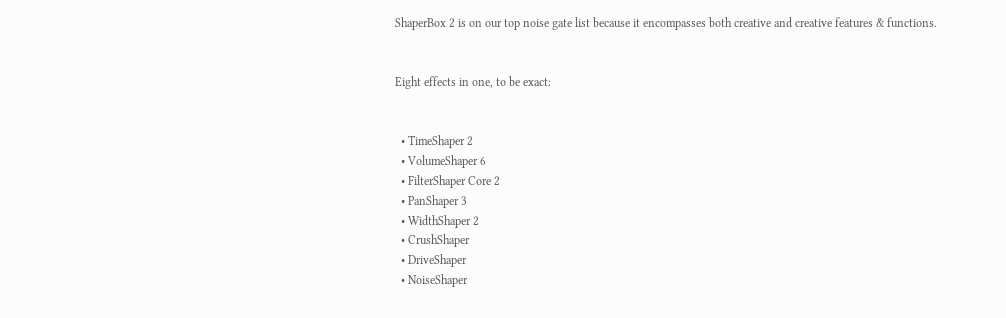ShaperBox 2 is on our top noise gate list because it encompasses both creative and creative features & functions.


Eight effects in one, to be exact:


  • TimeShaper 2
  • VolumeShaper 6
  • FilterShaper Core 2
  • PanShaper 3
  • WidthShaper 2
  • CrushShaper
  • DriveShaper
  • NoiseShaper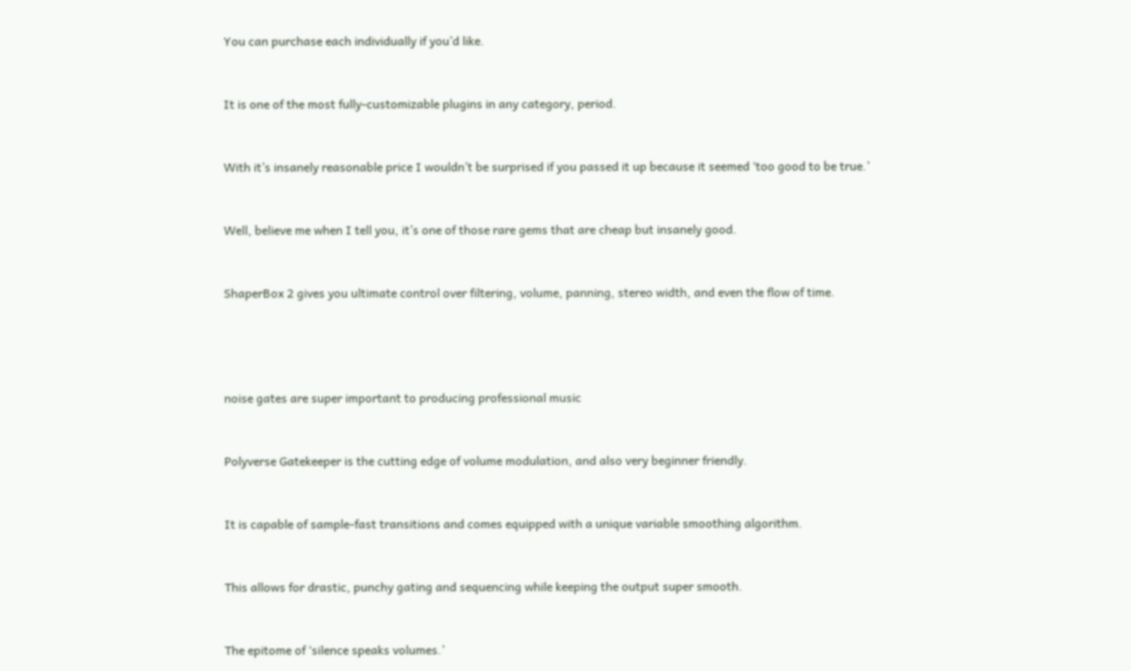You can purchase each individually if you’d like.


It is one of the most fully-customizable plugins in any category, period.


With it’s insanely reasonable price I wouldn’t be surprised if you passed it up because it seemed ‘too good to be true.’


Well, believe me when I tell you, it’s one of those rare gems that are cheap but insanely good.


ShaperBox 2 gives you ultimate control over filtering, volume, panning, stereo width, and even the flow of time.




noise gates are super important to producing professional music


Polyverse Gatekeeper is the cutting edge of volume modulation, and also very beginner friendly.


It is capable of sample-fast transitions and comes equipped with a unique variable smoothing algorithm.


This allows for drastic, punchy gating and sequencing while keeping the output super smooth.


The epitome of ‘silence speaks volumes.’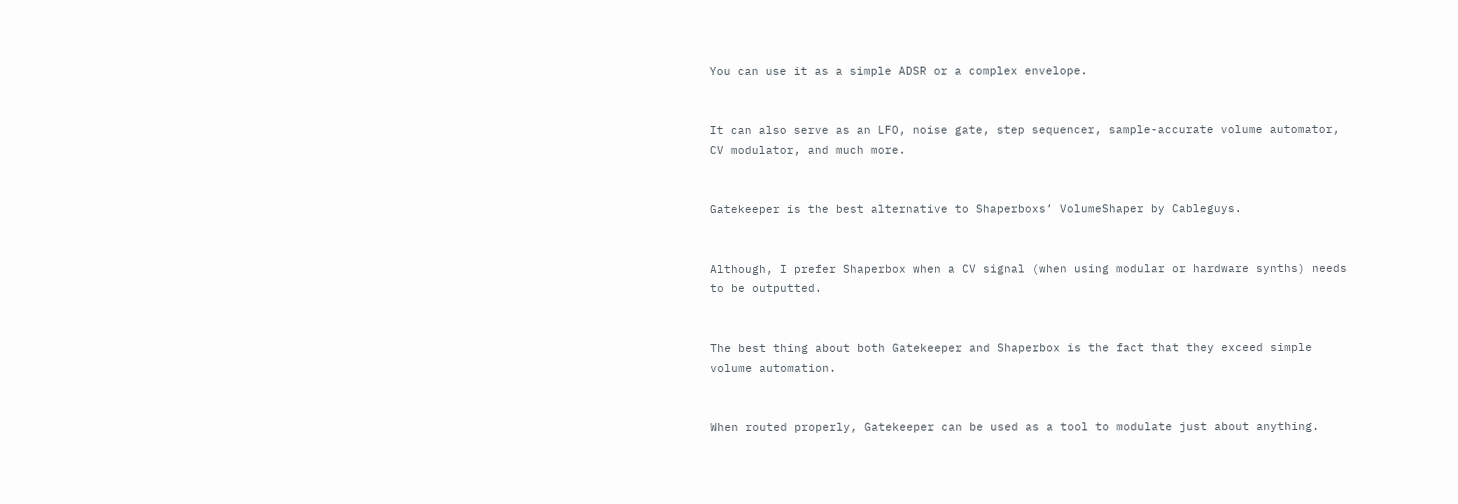You can use it as a simple ADSR or a complex envelope.


It can also serve as an LFO, noise gate, step sequencer, sample-accurate volume automator, CV modulator, and much more.


Gatekeeper is the best alternative to Shaperboxs’ VolumeShaper by Cableguys.


Although, I prefer Shaperbox when a CV signal (when using modular or hardware synths) needs to be outputted.


The best thing about both Gatekeeper and Shaperbox is the fact that they exceed simple volume automation.


When routed properly, Gatekeeper can be used as a tool to modulate just about anything.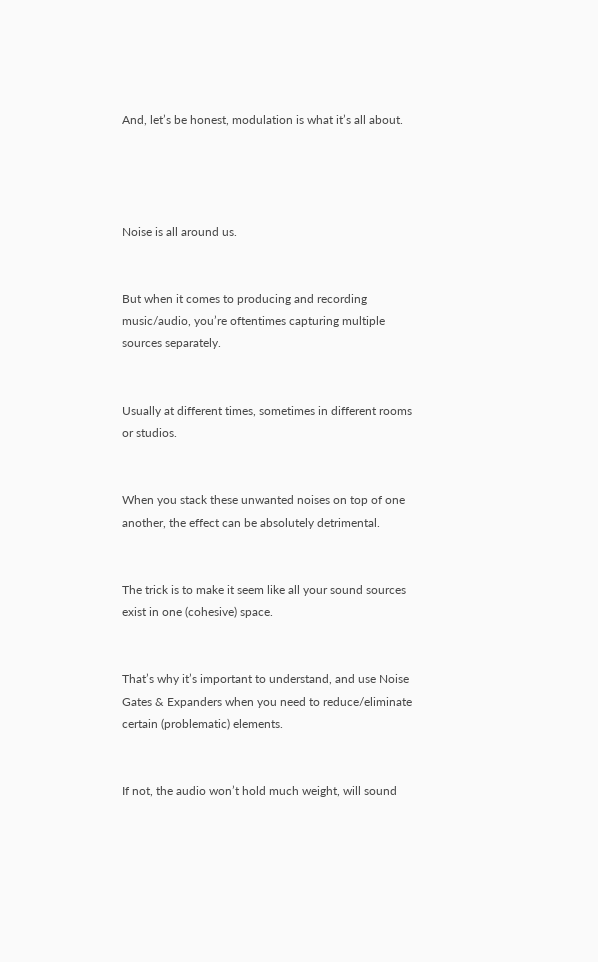And, let’s be honest, modulation is what it’s all about.




Noise is all around us.


But when it comes to producing and recording music/audio, you’re oftentimes capturing multiple sources separately.


Usually at different times, sometimes in different rooms or studios.


When you stack these unwanted noises on top of one another, the effect can be absolutely detrimental.


The trick is to make it seem like all your sound sources exist in one (cohesive) space.


That’s why it’s important to understand, and use Noise Gates & Expanders when you need to reduce/eliminate certain (problematic) elements.


If not, the audio won’t hold much weight, will sound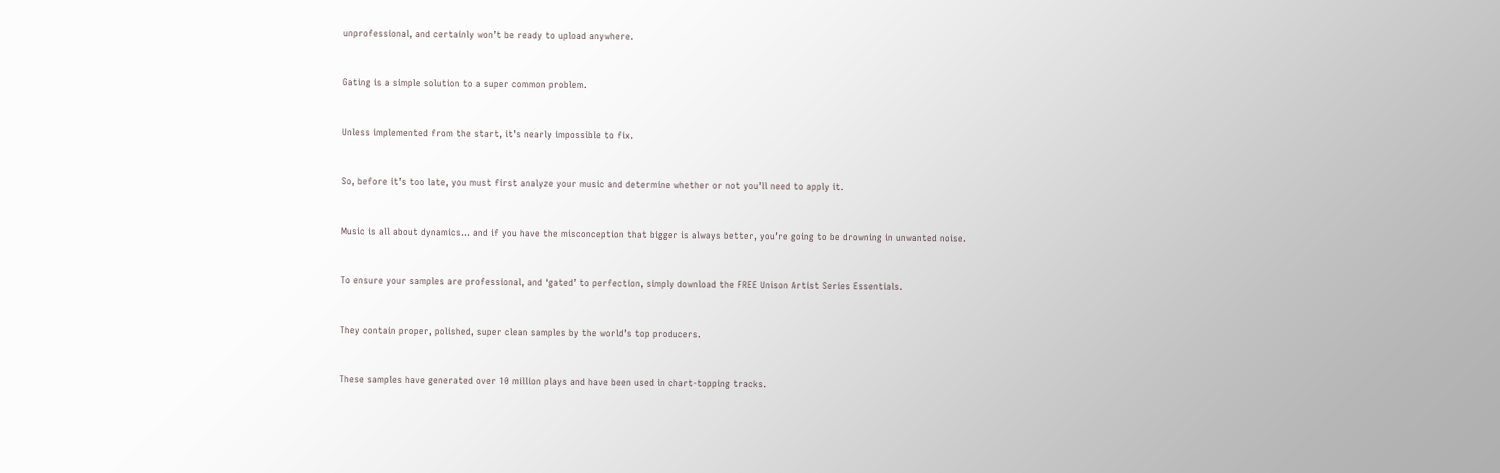unprofessional, and certainly won’t be ready to upload anywhere.


Gating is a simple solution to a super common problem.


Unless implemented from the start, it’s nearly impossible to fix.


So, before it’s too late, you must first analyze your music and determine whether or not you’ll need to apply it.


Music is all about dynamics… and if you have the misconception that bigger is always better, you’re going to be drowning in unwanted noise.


To ensure your samples are professional, and ‘gated’ to perfection, simply download the FREE Unison Artist Series Essentials.


They contain proper, polished, super clean samples by the world’s top producers.


These samples have generated over 10 million plays and have been used in chart-topping tracks.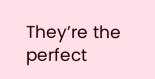They’re the perfect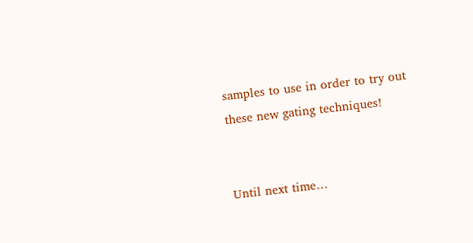samples to use in order to try out these new gating techniques!


Until next time…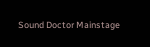Sound Doctor Mainstage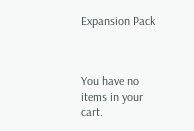Expansion Pack



You have no items in your cart.